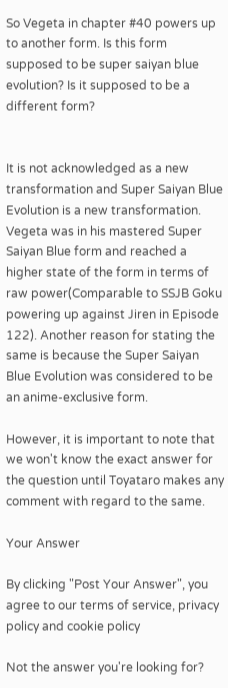So Vegeta in chapter #40 powers up to another form. Is this form supposed to be super saiyan blue evolution? Is it supposed to be a different form?


It is not acknowledged as a new transformation and Super Saiyan Blue Evolution is a new transformation. Vegeta was in his mastered Super Saiyan Blue form and reached a higher state of the form in terms of raw power(Comparable to SSJB Goku powering up against Jiren in Episode 122). Another reason for stating the same is because the Super Saiyan Blue Evolution was considered to be an anime-exclusive form.

However, it is important to note that we won't know the exact answer for the question until Toyataro makes any comment with regard to the same.

Your Answer

By clicking "Post Your Answer", you agree to our terms of service, privacy policy and cookie policy

Not the answer you're looking for?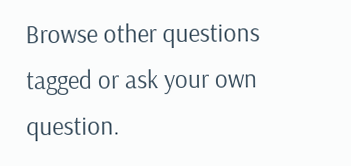Browse other questions tagged or ask your own question.